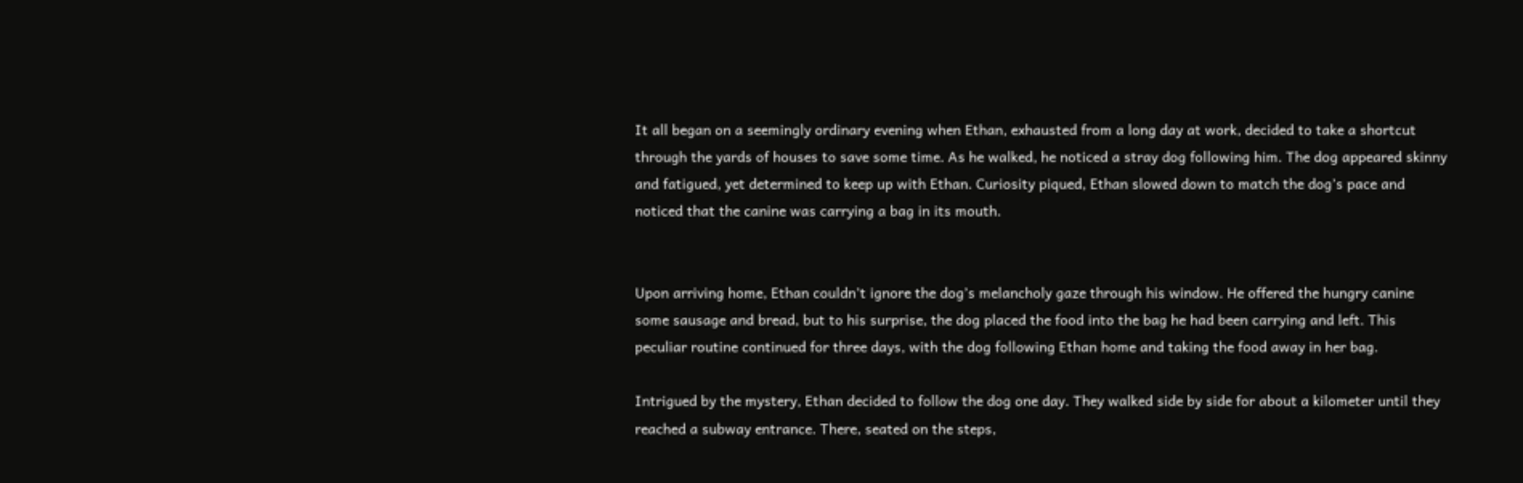It all began on a seemingly ordinary evening when Ethan, exhausted from a long day at work, decided to take a shortcut through the yards of houses to save some time. As he walked, he noticed a stray dog following him. The dog appeared skinny and fatigued, yet determined to keep up with Ethan. Curiosity piqued, Ethan slowed down to match the dog’s pace and noticed that the canine was carrying a bag in its mouth.


Upon arriving home, Ethan couldn’t ignore the dog’s melancholy gaze through his window. He offered the hungry canine some sausage and bread, but to his surprise, the dog placed the food into the bag he had been carrying and left. This peculiar routine continued for three days, with the dog following Ethan home and taking the food away in her bag.

Intrigued by the mystery, Ethan decided to follow the dog one day. They walked side by side for about a kilometer until they reached a subway entrance. There, seated on the steps,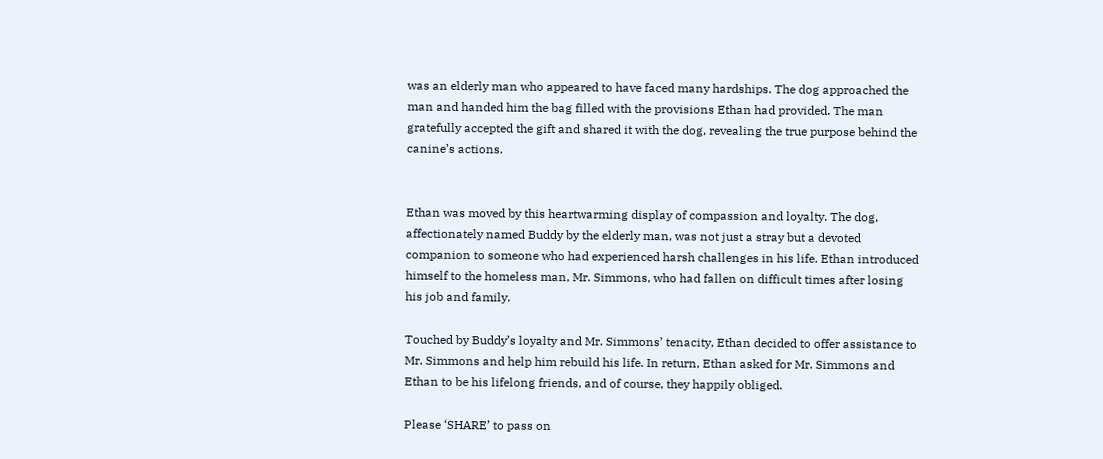was an elderly man who appeared to have faced many hardships. The dog approached the man and handed him the bag filled with the provisions Ethan had provided. The man gratefully accepted the gift and shared it with the dog, revealing the true purpose behind the canine’s actions.


Ethan was moved by this heartwarming display of compassion and loyalty. The dog, affectionately named Buddy by the elderly man, was not just a stray but a devoted companion to someone who had experienced harsh challenges in his life. Ethan introduced himself to the homeless man, Mr. Simmons, who had fallen on difficult times after losing his job and family.

Touched by Buddy’s loyalty and Mr. Simmons’ tenacity, Ethan decided to offer assistance to Mr. Simmons and help him rebuild his life. In return, Ethan asked for Mr. Simmons and Ethan to be his lifelong friends, and of course, they happily obliged.

Please ‘SHARE’ to pass on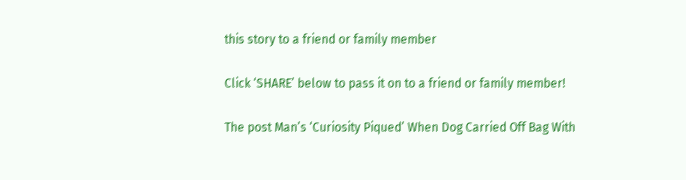this story to a friend or family member

Click ‘SHARE’ below to pass it on to a friend or family member!

The post Man’s ‘Curiosity Piqued’ When Dog Carried Off Bag With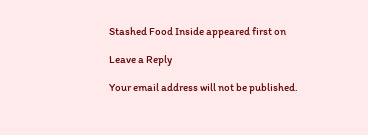Stashed Food Inside appeared first on

Leave a Reply

Your email address will not be published.